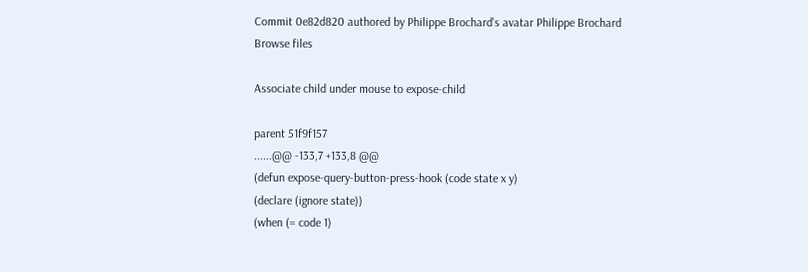Commit 0e82d820 authored by Philippe Brochard's avatar Philippe Brochard
Browse files

Associate child under mouse to expose-child

parent 51f9f157
......@@ -133,7 +133,8 @@
(defun expose-query-button-press-hook (code state x y)
(declare (ignore state))
(when (= code 1)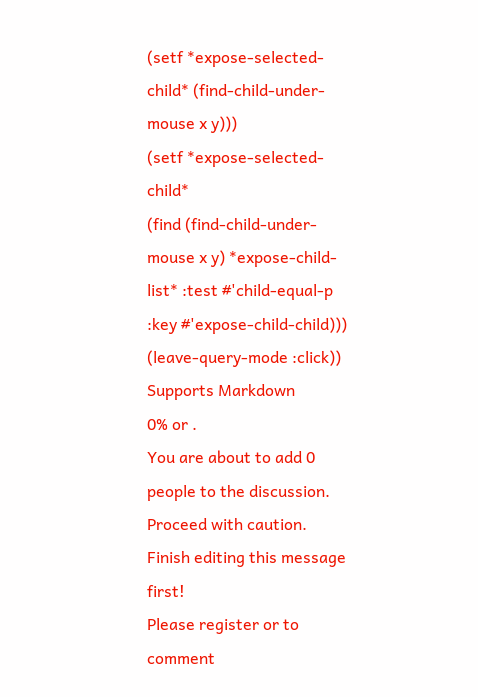(setf *expose-selected-child* (find-child-under-mouse x y)))
(setf *expose-selected-child*
(find (find-child-under-mouse x y) *expose-child-list* :test #'child-equal-p :key #'expose-child-child)))
(leave-query-mode :click))
Supports Markdown
0% or .
You are about to add 0 people to the discussion. Proceed with caution.
Finish editing this message first!
Please register or to comment